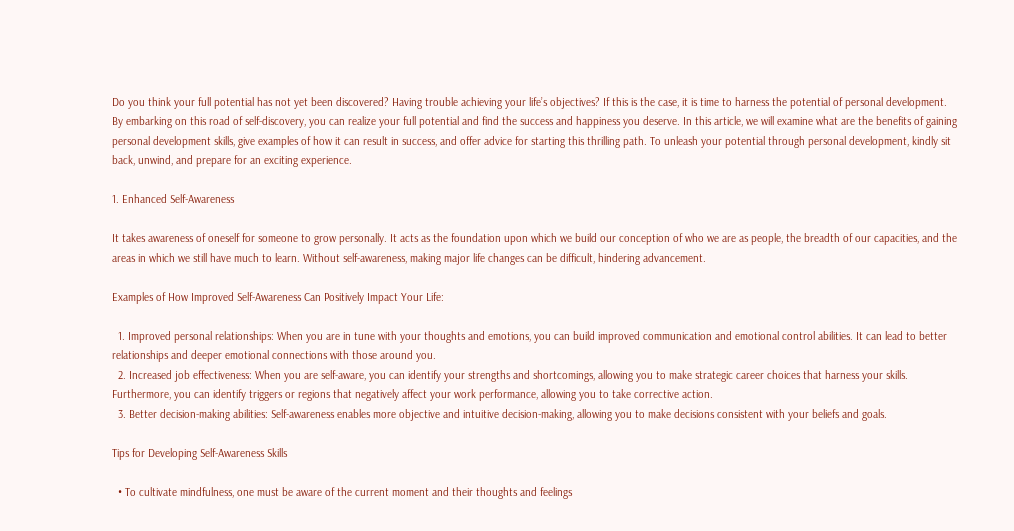Do you think your full potential has not yet been discovered? Having trouble achieving your life’s objectives? If this is the case, it is time to harness the potential of personal development. By embarking on this road of self-discovery, you can realize your full potential and find the success and happiness you deserve. In this article, we will examine what are the benefits of gaining personal development skills, give examples of how it can result in success, and offer advice for starting this thrilling path. To unleash your potential through personal development, kindly sit back, unwind, and prepare for an exciting experience.

1. Enhanced Self-Awareness

It takes awareness of oneself for someone to grow personally. It acts as the foundation upon which we build our conception of who we are as people, the breadth of our capacities, and the areas in which we still have much to learn. Without self-awareness, making major life changes can be difficult, hindering advancement.

Examples of How Improved Self-Awareness Can Positively Impact Your Life:

  1. Improved personal relationships: When you are in tune with your thoughts and emotions, you can build improved communication and emotional control abilities. It can lead to better relationships and deeper emotional connections with those around you.
  2. Increased job effectiveness: When you are self-aware, you can identify your strengths and shortcomings, allowing you to make strategic career choices that harness your skills. Furthermore, you can identify triggers or regions that negatively affect your work performance, allowing you to take corrective action.
  3. Better decision-making abilities: Self-awareness enables more objective and intuitive decision-making, allowing you to make decisions consistent with your beliefs and goals.

Tips for Developing Self-Awareness Skills

  • To cultivate mindfulness, one must be aware of the current moment and their thoughts and feelings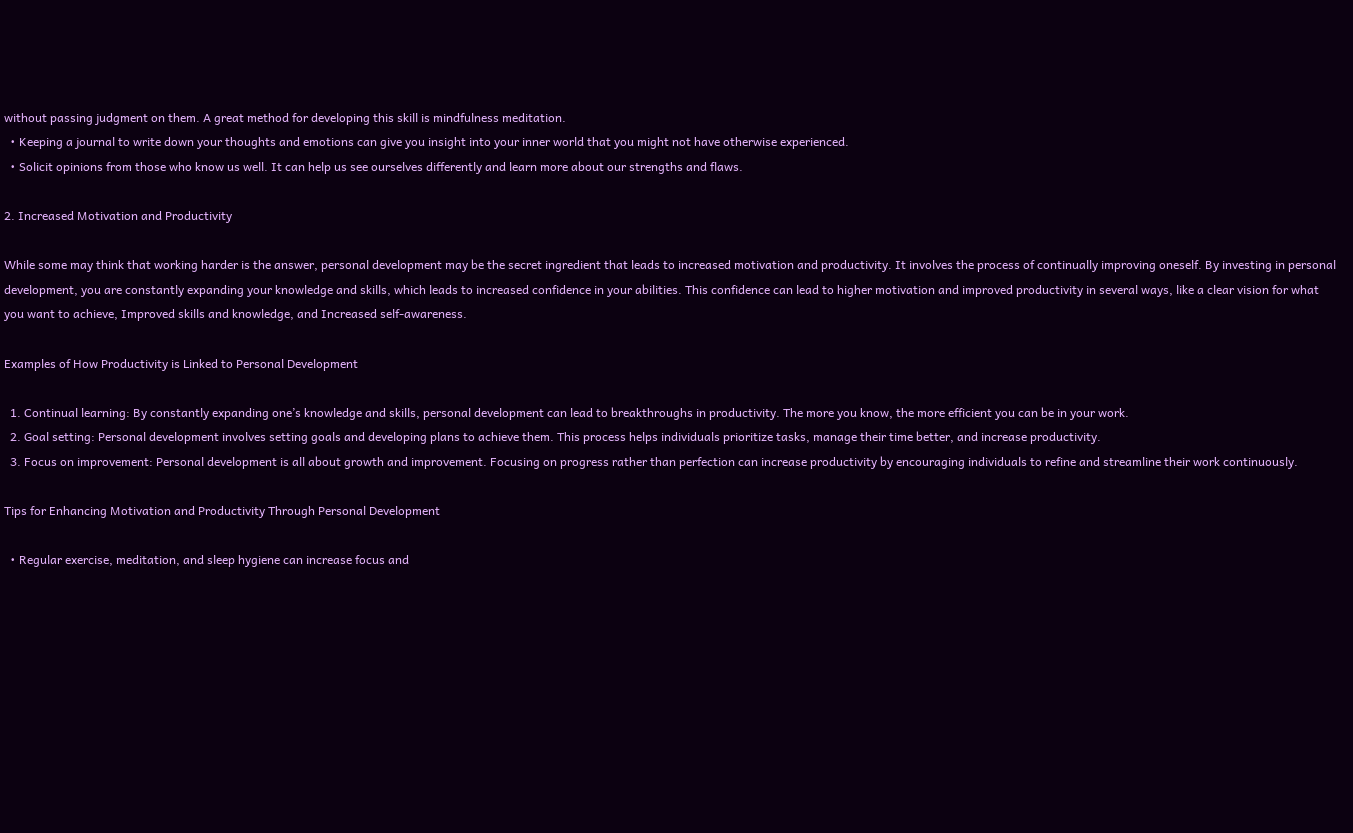without passing judgment on them. A great method for developing this skill is mindfulness meditation.
  • Keeping a journal to write down your thoughts and emotions can give you insight into your inner world that you might not have otherwise experienced.
  • Solicit opinions from those who know us well. It can help us see ourselves differently and learn more about our strengths and flaws.

2. Increased Motivation and Productivity

While some may think that working harder is the answer, personal development may be the secret ingredient that leads to increased motivation and productivity. It involves the process of continually improving oneself. By investing in personal development, you are constantly expanding your knowledge and skills, which leads to increased confidence in your abilities. This confidence can lead to higher motivation and improved productivity in several ways, like a clear vision for what you want to achieve, Improved skills and knowledge, and Increased self-awareness.

Examples of How Productivity is Linked to Personal Development

  1. Continual learning: By constantly expanding one’s knowledge and skills, personal development can lead to breakthroughs in productivity. The more you know, the more efficient you can be in your work.
  2. Goal setting: Personal development involves setting goals and developing plans to achieve them. This process helps individuals prioritize tasks, manage their time better, and increase productivity.
  3. Focus on improvement: Personal development is all about growth and improvement. Focusing on progress rather than perfection can increase productivity by encouraging individuals to refine and streamline their work continuously.

Tips for Enhancing Motivation and Productivity Through Personal Development

  • Regular exercise, meditation, and sleep hygiene can increase focus and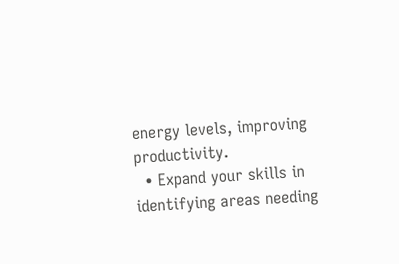energy levels, improving productivity.
  • Expand your skills in identifying areas needing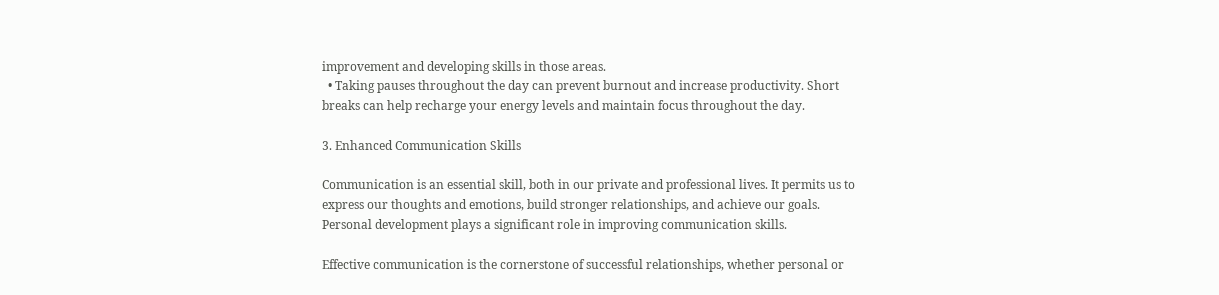improvement and developing skills in those areas.
  • Taking pauses throughout the day can prevent burnout and increase productivity. Short breaks can help recharge your energy levels and maintain focus throughout the day.

3. Enhanced Communication Skills

Communication is an essential skill, both in our private and professional lives. It permits us to express our thoughts and emotions, build stronger relationships, and achieve our goals. Personal development plays a significant role in improving communication skills.

Effective communication is the cornerstone of successful relationships, whether personal or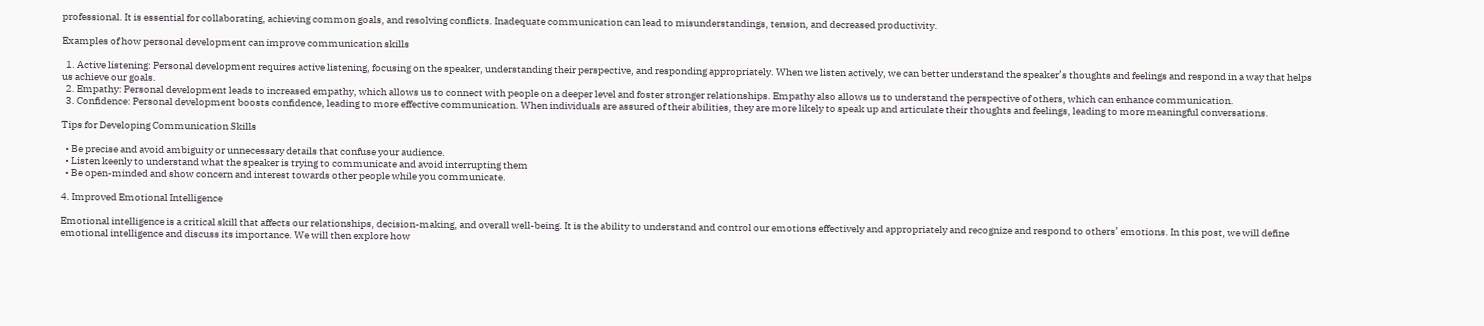professional. It is essential for collaborating, achieving common goals, and resolving conflicts. Inadequate communication can lead to misunderstandings, tension, and decreased productivity.

Examples of how personal development can improve communication skills

  1. Active listening: Personal development requires active listening, focusing on the speaker, understanding their perspective, and responding appropriately. When we listen actively, we can better understand the speaker’s thoughts and feelings and respond in a way that helps us achieve our goals.
  2. Empathy: Personal development leads to increased empathy, which allows us to connect with people on a deeper level and foster stronger relationships. Empathy also allows us to understand the perspective of others, which can enhance communication.
  3. Confidence: Personal development boosts confidence, leading to more effective communication. When individuals are assured of their abilities, they are more likely to speak up and articulate their thoughts and feelings, leading to more meaningful conversations.

Tips for Developing Communication Skills

  • Be precise and avoid ambiguity or unnecessary details that confuse your audience.
  • Listen keenly to understand what the speaker is trying to communicate and avoid interrupting them
  • Be open-minded and show concern and interest towards other people while you communicate.

4. Improved Emotional Intelligence

Emotional intelligence is a critical skill that affects our relationships, decision-making, and overall well-being. It is the ability to understand and control our emotions effectively and appropriately and recognize and respond to others’ emotions. In this post, we will define emotional intelligence and discuss its importance. We will then explore how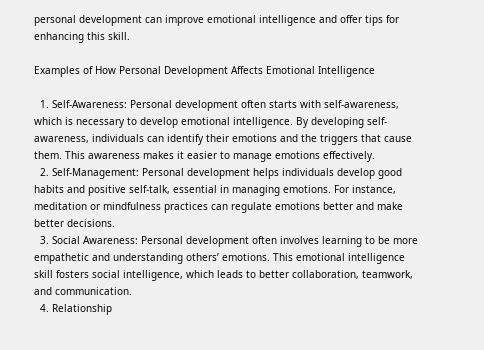personal development can improve emotional intelligence and offer tips for enhancing this skill.

Examples of How Personal Development Affects Emotional Intelligence

  1. Self-Awareness: Personal development often starts with self-awareness, which is necessary to develop emotional intelligence. By developing self-awareness, individuals can identify their emotions and the triggers that cause them. This awareness makes it easier to manage emotions effectively.
  2. Self-Management: Personal development helps individuals develop good habits and positive self-talk, essential in managing emotions. For instance, meditation or mindfulness practices can regulate emotions better and make better decisions.
  3. Social Awareness: Personal development often involves learning to be more empathetic and understanding others’ emotions. This emotional intelligence skill fosters social intelligence, which leads to better collaboration, teamwork, and communication.
  4. Relationship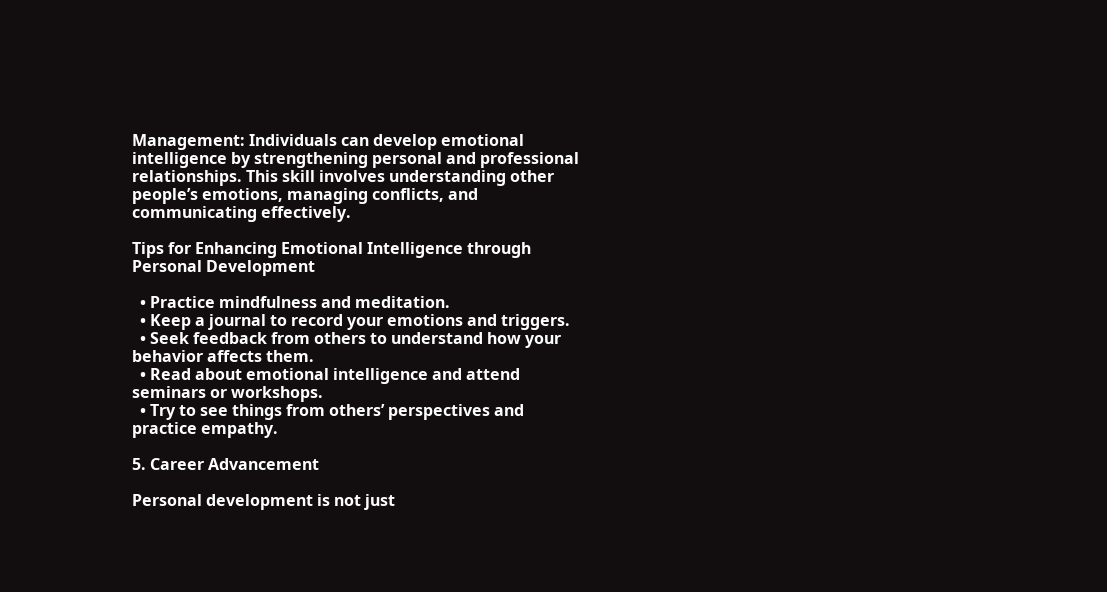Management: Individuals can develop emotional intelligence by strengthening personal and professional relationships. This skill involves understanding other people’s emotions, managing conflicts, and communicating effectively.

Tips for Enhancing Emotional Intelligence through Personal Development

  • Practice mindfulness and meditation.
  • Keep a journal to record your emotions and triggers.
  • Seek feedback from others to understand how your behavior affects them.
  • Read about emotional intelligence and attend seminars or workshops.
  • Try to see things from others’ perspectives and practice empathy.

5. Career Advancement

Personal development is not just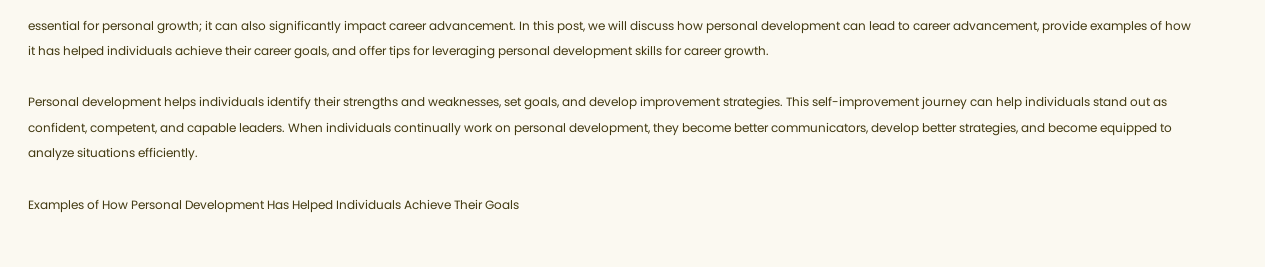essential for personal growth; it can also significantly impact career advancement. In this post, we will discuss how personal development can lead to career advancement, provide examples of how it has helped individuals achieve their career goals, and offer tips for leveraging personal development skills for career growth.

Personal development helps individuals identify their strengths and weaknesses, set goals, and develop improvement strategies. This self-improvement journey can help individuals stand out as confident, competent, and capable leaders. When individuals continually work on personal development, they become better communicators, develop better strategies, and become equipped to analyze situations efficiently.

Examples of How Personal Development Has Helped Individuals Achieve Their Goals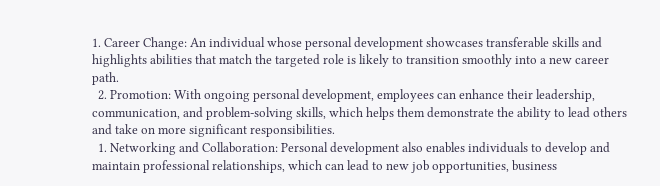1. Career Change: An individual whose personal development showcases transferable skills and highlights abilities that match the targeted role is likely to transition smoothly into a new career path.
  2. Promotion: With ongoing personal development, employees can enhance their leadership, communication, and problem-solving skills, which helps them demonstrate the ability to lead others and take on more significant responsibilities.
  1. Networking and Collaboration: Personal development also enables individuals to develop and maintain professional relationships, which can lead to new job opportunities, business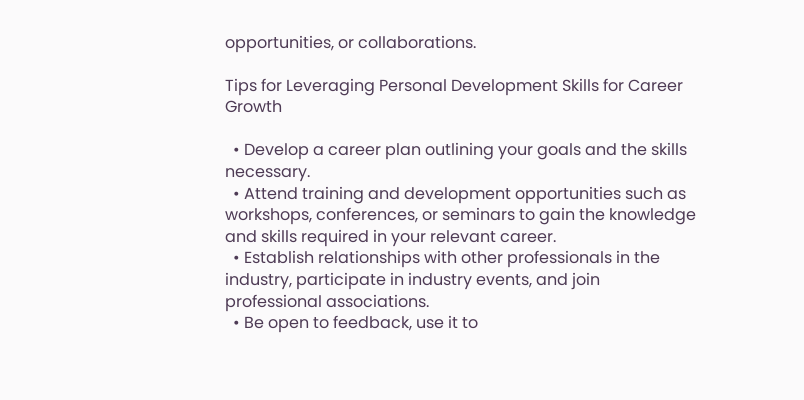opportunities, or collaborations.

Tips for Leveraging Personal Development Skills for Career Growth

  • Develop a career plan outlining your goals and the skills necessary.
  • Attend training and development opportunities such as workshops, conferences, or seminars to gain the knowledge and skills required in your relevant career.
  • Establish relationships with other professionals in the industry, participate in industry events, and join professional associations.
  • Be open to feedback, use it to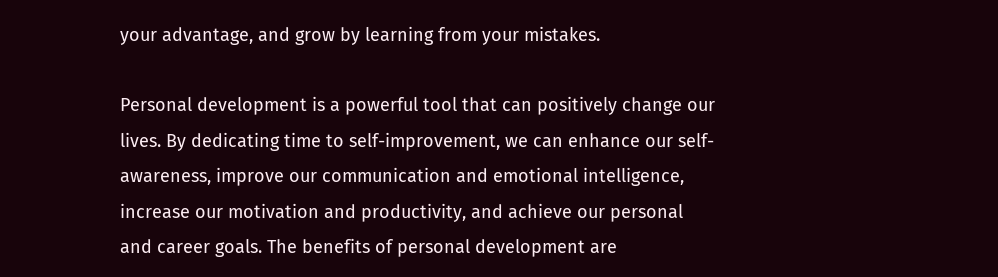your advantage, and grow by learning from your mistakes.

Personal development is a powerful tool that can positively change our lives. By dedicating time to self-improvement, we can enhance our self-awareness, improve our communication and emotional intelligence, increase our motivation and productivity, and achieve our personal and career goals. The benefits of personal development are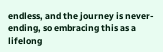endless, and the journey is never-ending, so embracing this as a lifelong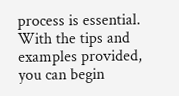process is essential. With the tips and examples provided, you can begin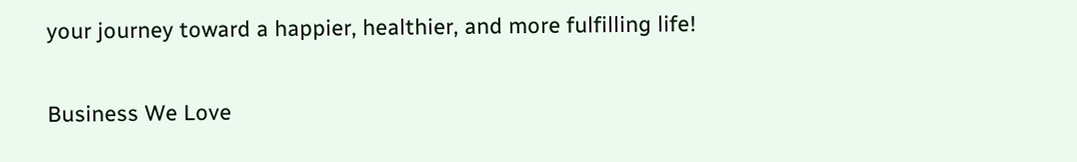your journey toward a happier, healthier, and more fulfilling life!

Business We Love